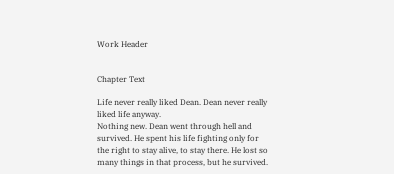Work Header


Chapter Text

Life never really liked Dean. Dean never really liked life anyway.
Nothing new. Dean went through hell and survived. He spent his life fighting only for the right to stay alive, to stay there. He lost so many things in that process, but he survived.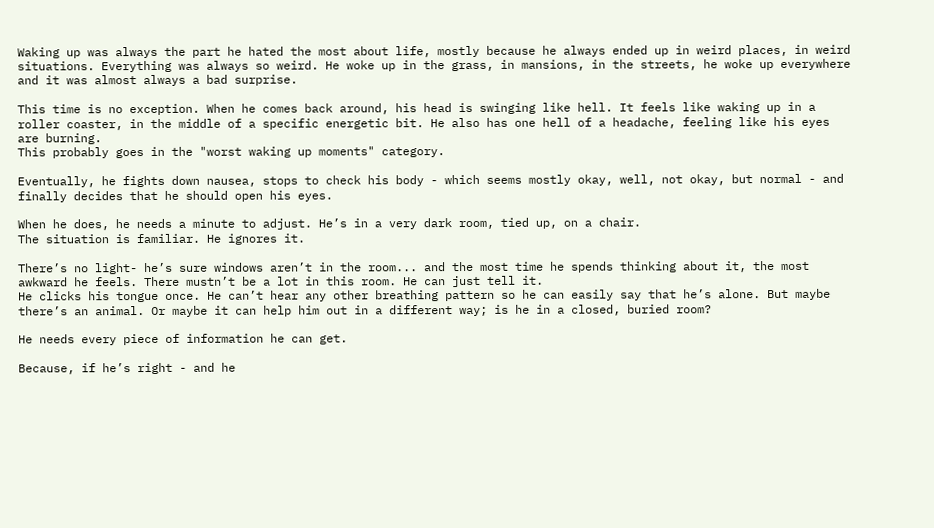Waking up was always the part he hated the most about life, mostly because he always ended up in weird places, in weird situations. Everything was always so weird. He woke up in the grass, in mansions, in the streets, he woke up everywhere and it was almost always a bad surprise.

This time is no exception. When he comes back around, his head is swinging like hell. It feels like waking up in a roller coaster, in the middle of a specific energetic bit. He also has one hell of a headache, feeling like his eyes are burning.
This probably goes in the "worst waking up moments" category.

Eventually, he fights down nausea, stops to check his body - which seems mostly okay, well, not okay, but normal - and finally decides that he should open his eyes.

When he does, he needs a minute to adjust. He’s in a very dark room, tied up, on a chair.
The situation is familiar. He ignores it.

There’s no light- he’s sure windows aren’t in the room... and the most time he spends thinking about it, the most awkward he feels. There mustn’t be a lot in this room. He can just tell it.
He clicks his tongue once. He can’t hear any other breathing pattern so he can easily say that he’s alone. But maybe there’s an animal. Or maybe it can help him out in a different way; is he in a closed, buried room?

He needs every piece of information he can get.

Because, if he’s right - and he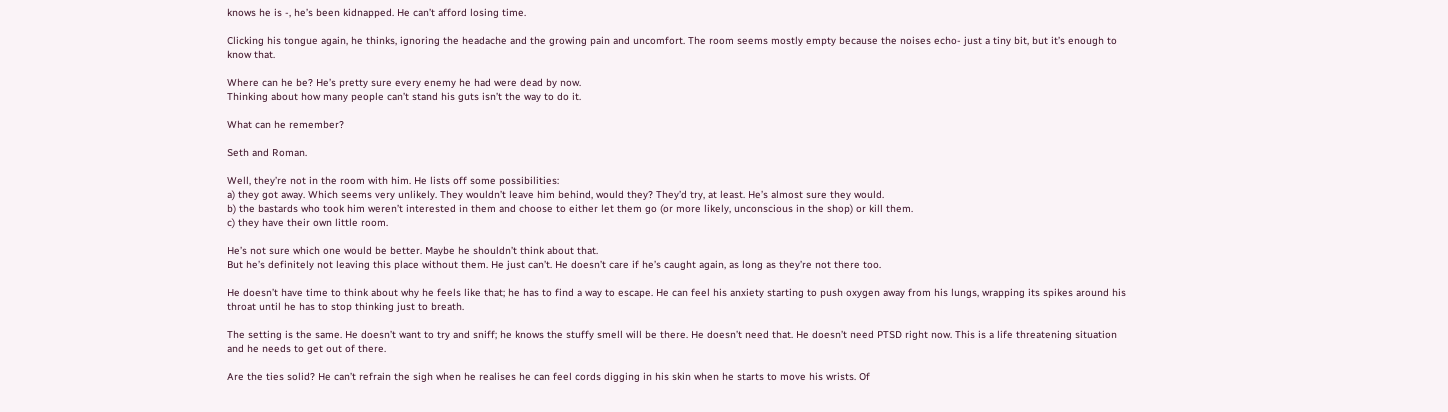knows he is -, he’s been kidnapped. He can’t afford losing time.

Clicking his tongue again, he thinks, ignoring the headache and the growing pain and uncomfort. The room seems mostly empty because the noises echo- just a tiny bit, but it’s enough to know that.

Where can he be? He’s pretty sure every enemy he had were dead by now.
Thinking about how many people can’t stand his guts isn’t the way to do it.

What can he remember?

Seth and Roman.

Well, they’re not in the room with him. He lists off some possibilities:
a) they got away. Which seems very unlikely. They wouldn’t leave him behind, would they? They’d try, at least. He’s almost sure they would.
b) the bastards who took him weren’t interested in them and choose to either let them go (or more likely, unconscious in the shop) or kill them.
c) they have their own little room.

He’s not sure which one would be better. Maybe he shouldn’t think about that.
But he’s definitely not leaving this place without them. He just can’t. He doesn’t care if he’s caught again, as long as they’re not there too.

He doesn’t have time to think about why he feels like that; he has to find a way to escape. He can feel his anxiety starting to push oxygen away from his lungs, wrapping its spikes around his throat until he has to stop thinking just to breath.

The setting is the same. He doesn’t want to try and sniff; he knows the stuffy smell will be there. He doesn’t need that. He doesn’t need PTSD right now. This is a life threatening situation and he needs to get out of there.

Are the ties solid? He can’t refrain the sigh when he realises he can feel cords digging in his skin when he starts to move his wrists. Of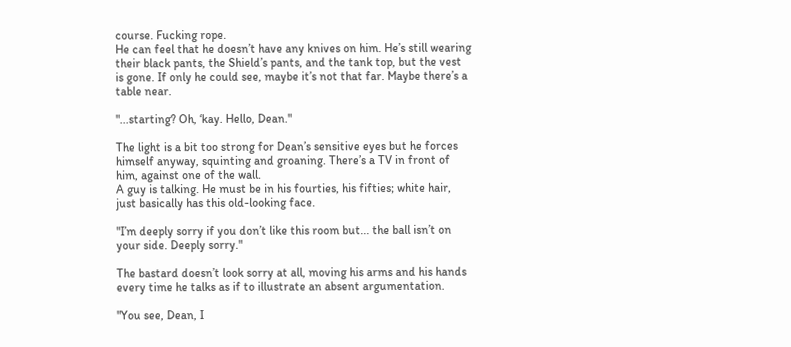course. Fucking rope.
He can feel that he doesn’t have any knives on him. He’s still wearing their black pants, the Shield’s pants, and the tank top, but the vest is gone. If only he could see, maybe it’s not that far. Maybe there’s a table near.

"...starting? Oh, ‘kay. Hello, Dean."

The light is a bit too strong for Dean’s sensitive eyes but he forces himself anyway, squinting and groaning. There’s a TV in front of him, against one of the wall.
A guy is talking. He must be in his fourties, his fifties; white hair, just basically has this old-looking face.

"I’m deeply sorry if you don’t like this room but... the ball isn’t on your side. Deeply sorry."

The bastard doesn’t look sorry at all, moving his arms and his hands every time he talks as if to illustrate an absent argumentation.

"You see, Dean, I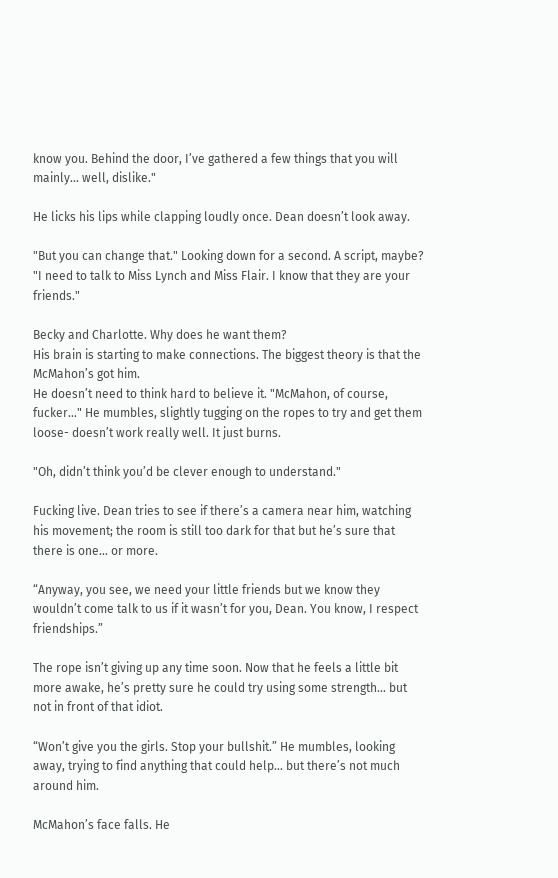know you. Behind the door, I’ve gathered a few things that you will mainly... well, dislike."

He licks his lips while clapping loudly once. Dean doesn’t look away.

"But you can change that." Looking down for a second. A script, maybe? "I need to talk to Miss Lynch and Miss Flair. I know that they are your friends."

Becky and Charlotte. Why does he want them?
His brain is starting to make connections. The biggest theory is that the McMahon’s got him.
He doesn’t need to think hard to believe it. "McMahon, of course, fucker..." He mumbles, slightly tugging on the ropes to try and get them loose- doesn’t work really well. It just burns.

"Oh, didn’t think you’d be clever enough to understand."

Fucking live. Dean tries to see if there’s a camera near him, watching his movement; the room is still too dark for that but he’s sure that there is one... or more.

“Anyway, you see, we need your little friends but we know they wouldn’t come talk to us if it wasn’t for you, Dean. You know, I respect friendships.”

The rope isn’t giving up any time soon. Now that he feels a little bit more awake, he’s pretty sure he could try using some strength… but not in front of that idiot.

“Won’t give you the girls. Stop your bullshit.” He mumbles, looking away, trying to find anything that could help… but there’s not much around him.

McMahon’s face falls. He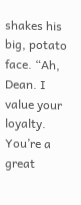shakes his big, potato face. “Ah, Dean. I value your loyalty. You’re a great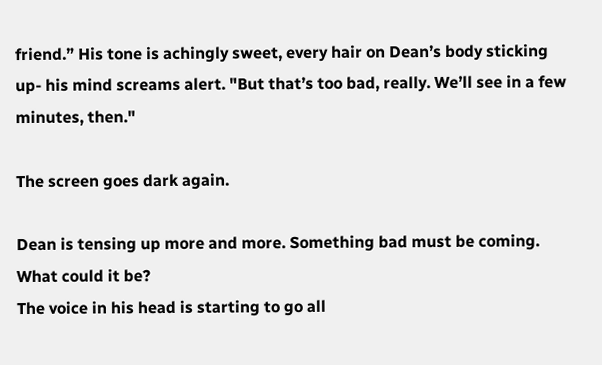friend.” His tone is achingly sweet, every hair on Dean’s body sticking up- his mind screams alert. "But that’s too bad, really. We’ll see in a few minutes, then."

The screen goes dark again.

Dean is tensing up more and more. Something bad must be coming. What could it be?
The voice in his head is starting to go all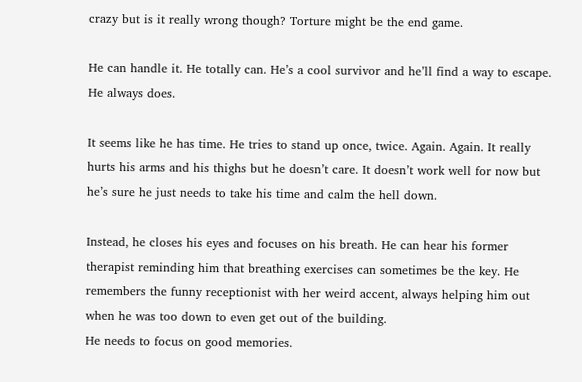crazy but is it really wrong though? Torture might be the end game.

He can handle it. He totally can. He’s a cool survivor and he’ll find a way to escape.
He always does.

It seems like he has time. He tries to stand up once, twice. Again. Again. It really hurts his arms and his thighs but he doesn’t care. It doesn’t work well for now but he’s sure he just needs to take his time and calm the hell down.

Instead, he closes his eyes and focuses on his breath. He can hear his former therapist reminding him that breathing exercises can sometimes be the key. He remembers the funny receptionist with her weird accent, always helping him out when he was too down to even get out of the building.
He needs to focus on good memories.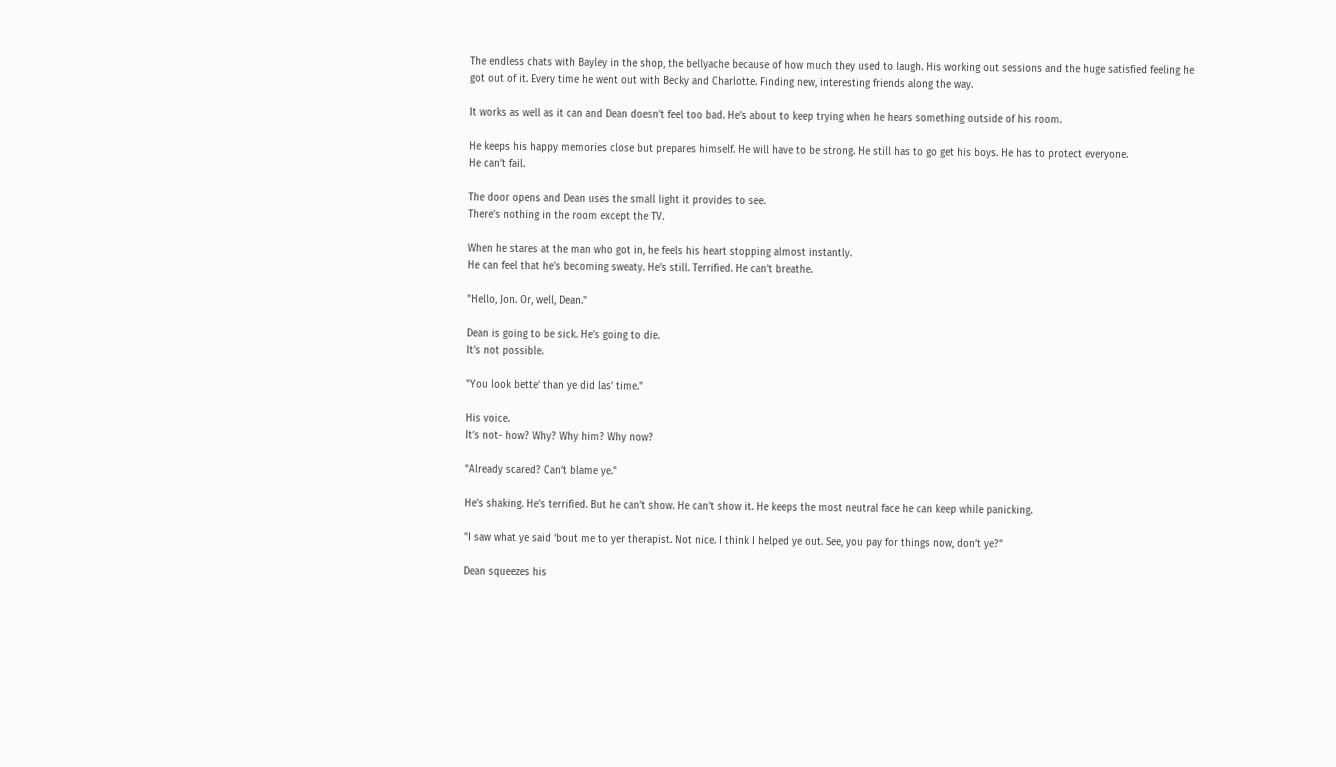The endless chats with Bayley in the shop, the bellyache because of how much they used to laugh. His working out sessions and the huge satisfied feeling he got out of it. Every time he went out with Becky and Charlotte. Finding new, interesting friends along the way.

It works as well as it can and Dean doesn’t feel too bad. He’s about to keep trying when he hears something outside of his room.

He keeps his happy memories close but prepares himself. He will have to be strong. He still has to go get his boys. He has to protect everyone.
He can’t fail.

The door opens and Dean uses the small light it provides to see.
There’s nothing in the room except the TV.

When he stares at the man who got in, he feels his heart stopping almost instantly.
He can feel that he’s becoming sweaty. He’s still. Terrified. He can’t breathe.

"Hello, Jon. Or, well, Dean."

Dean is going to be sick. He’s going to die.
It’s not possible.

"You look bette’ than ye did las’ time."

His voice.
It’s not- how? Why? Why him? Why now?

"Already scared? Can’t blame ye."

He’s shaking. He’s terrified. But he can’t show. He can’t show it. He keeps the most neutral face he can keep while panicking.

"I saw what ye said ‘bout me to yer therapist. Not nice. I think I helped ye out. See, you pay for things now, don’t ye?"

Dean squeezes his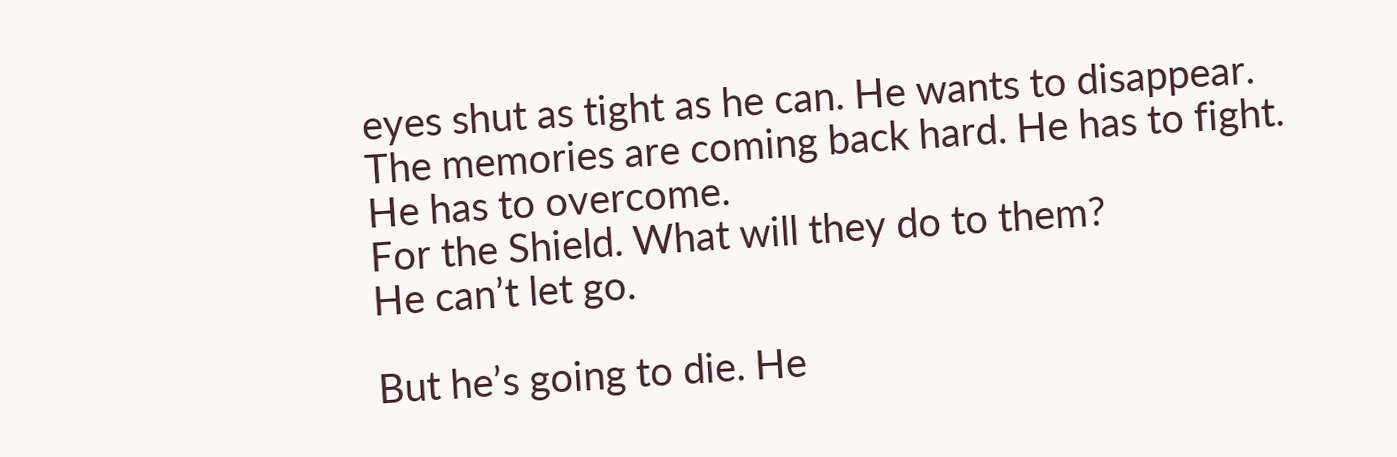eyes shut as tight as he can. He wants to disappear.
The memories are coming back hard. He has to fight.
He has to overcome.
For the Shield. What will they do to them?
He can’t let go.

But he’s going to die. He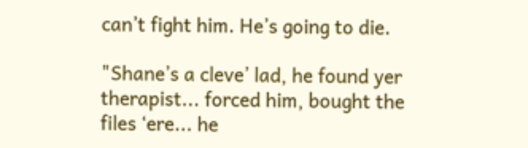can’t fight him. He’s going to die.

"Shane’s a cleve’ lad, he found yer therapist... forced him, bought the files ‘ere... he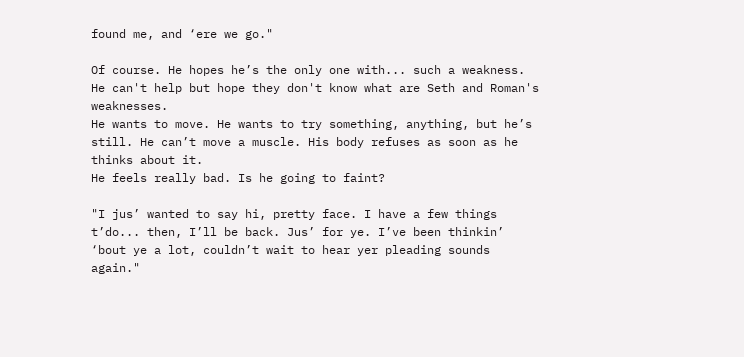found me, and ‘ere we go."

Of course. He hopes he’s the only one with... such a weakness. He can't help but hope they don't know what are Seth and Roman's weaknesses.
He wants to move. He wants to try something, anything, but he’s still. He can’t move a muscle. His body refuses as soon as he thinks about it.
He feels really bad. Is he going to faint?

"I jus’ wanted to say hi, pretty face. I have a few things t’do... then, I’ll be back. Jus’ for ye. I’ve been thinkin’ ‘bout ye a lot, couldn’t wait to hear yer pleading sounds again."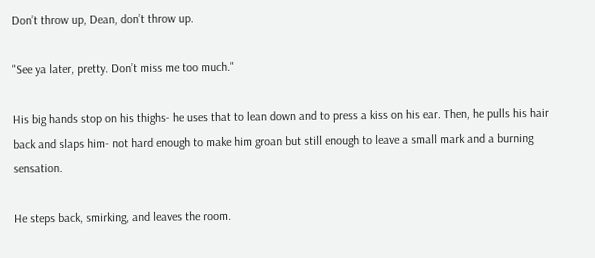Don’t throw up, Dean, don’t throw up.

"See ya later, pretty. Don’t miss me too much."

His big hands stop on his thighs- he uses that to lean down and to press a kiss on his ear. Then, he pulls his hair back and slaps him- not hard enough to make him groan but still enough to leave a small mark and a burning sensation.

He steps back, smirking, and leaves the room.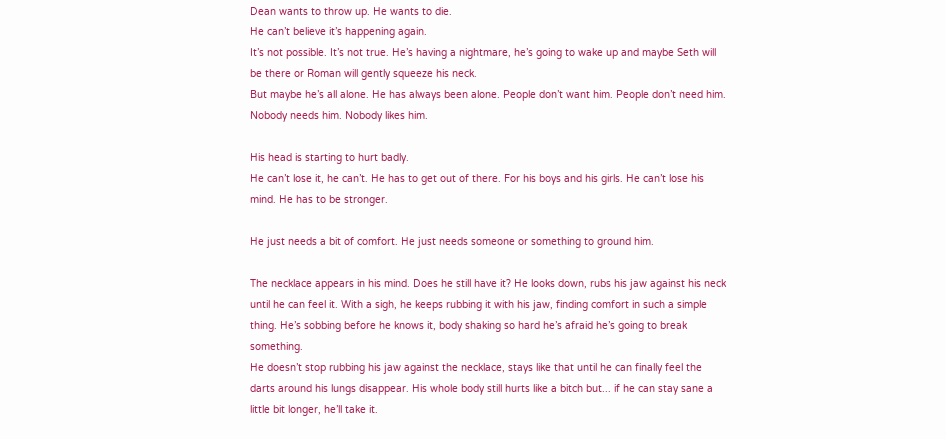Dean wants to throw up. He wants to die.
He can’t believe it’s happening again.
It’s not possible. It’s not true. He’s having a nightmare, he’s going to wake up and maybe Seth will be there or Roman will gently squeeze his neck.
But maybe he’s all alone. He has always been alone. People don’t want him. People don’t need him. Nobody needs him. Nobody likes him.

His head is starting to hurt badly.
He can’t lose it, he can’t. He has to get out of there. For his boys and his girls. He can’t lose his mind. He has to be stronger.

He just needs a bit of comfort. He just needs someone or something to ground him.

The necklace appears in his mind. Does he still have it? He looks down, rubs his jaw against his neck until he can feel it. With a sigh, he keeps rubbing it with his jaw, finding comfort in such a simple thing. He’s sobbing before he knows it, body shaking so hard he’s afraid he’s going to break something.
He doesn’t stop rubbing his jaw against the necklace, stays like that until he can finally feel the darts around his lungs disappear. His whole body still hurts like a bitch but... if he can stay sane a little bit longer, he’ll take it.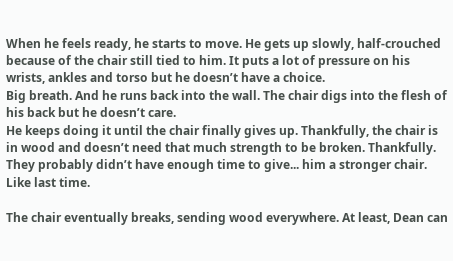When he feels ready, he starts to move. He gets up slowly, half-crouched because of the chair still tied to him. It puts a lot of pressure on his wrists, ankles and torso but he doesn’t have a choice.
Big breath. And he runs back into the wall. The chair digs into the flesh of his back but he doesn’t care.
He keeps doing it until the chair finally gives up. Thankfully, the chair is in wood and doesn’t need that much strength to be broken. Thankfully. They probably didn’t have enough time to give... him a stronger chair. Like last time.

The chair eventually breaks, sending wood everywhere. At least, Dean can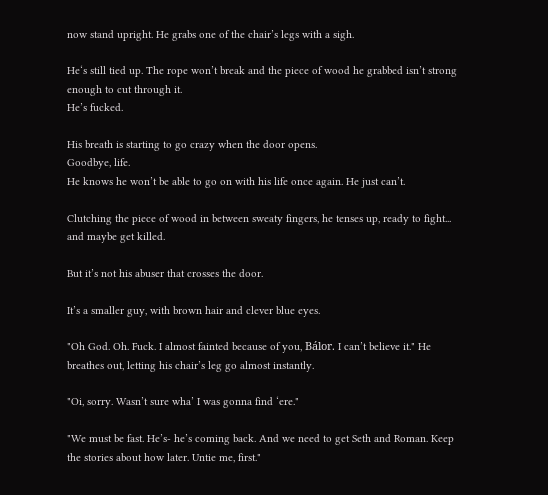now stand upright. He grabs one of the chair’s legs with a sigh.

He‘s still tied up. The rope won’t break and the piece of wood he grabbed isn’t strong enough to cut through it.
He’s fucked.

His breath is starting to go crazy when the door opens.
Goodbye, life.
He knows he won’t be able to go on with his life once again. He just can’t.

Clutching the piece of wood in between sweaty fingers, he tenses up, ready to fight... and maybe get killed.

But it’s not his abuser that crosses the door.

It’s a smaller guy, with brown hair and clever blue eyes.

"Oh God. Oh. Fuck. I almost fainted because of you, Bálor. I can’t believe it." He breathes out, letting his chair’s leg go almost instantly.

"Oi, sorry. Wasn’t sure wha’ I was gonna find ‘ere."

"We must be fast. He’s- he’s coming back. And we need to get Seth and Roman. Keep the stories about how later. Untie me, first."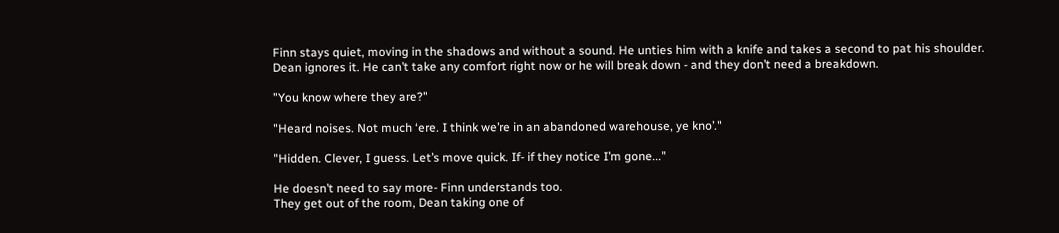Finn stays quiet, moving in the shadows and without a sound. He unties him with a knife and takes a second to pat his shoulder.
Dean ignores it. He can’t take any comfort right now or he will break down - and they don’t need a breakdown.

"You know where they are?"

"Heard noises. Not much ‘ere. I think we’re in an abandoned warehouse, ye kno’."

"Hidden. Clever, I guess. Let’s move quick. If- if they notice I’m gone..."

He doesn’t need to say more- Finn understands too.
They get out of the room, Dean taking one of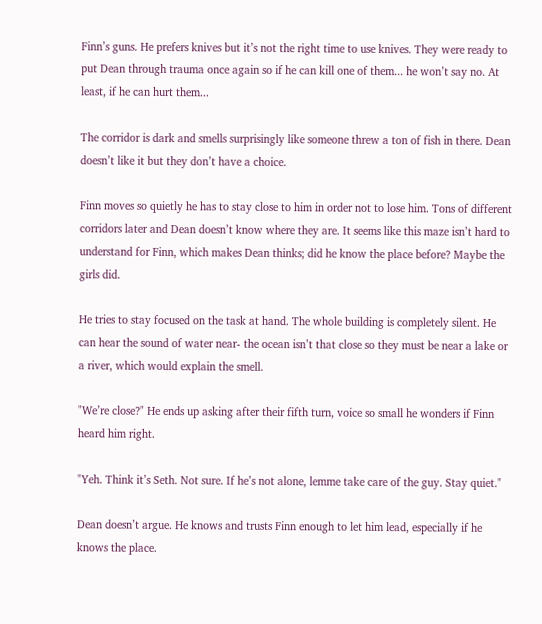Finn’s guns. He prefers knives but it’s not the right time to use knives. They were ready to put Dean through trauma once again so if he can kill one of them... he won’t say no. At least, if he can hurt them...

The corridor is dark and smells surprisingly like someone threw a ton of fish in there. Dean doesn’t like it but they don’t have a choice.

Finn moves so quietly he has to stay close to him in order not to lose him. Tons of different corridors later and Dean doesn’t know where they are. It seems like this maze isn’t hard to understand for Finn, which makes Dean thinks; did he know the place before? Maybe the girls did.

He tries to stay focused on the task at hand. The whole building is completely silent. He can hear the sound of water near- the ocean isn’t that close so they must be near a lake or a river, which would explain the smell.

"We’re close?" He ends up asking after their fifth turn, voice so small he wonders if Finn heard him right.

"Yeh. Think it’s Seth. Not sure. If he’s not alone, lemme take care of the guy. Stay quiet."

Dean doesn’t argue. He knows and trusts Finn enough to let him lead, especially if he knows the place.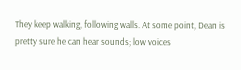They keep walking, following walls. At some point, Dean is pretty sure he can hear sounds; low voices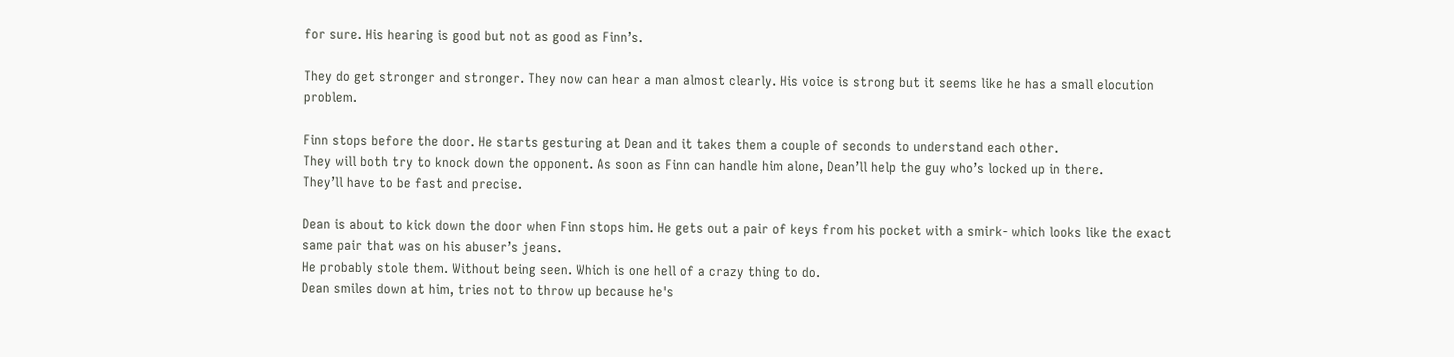for sure. His hearing is good but not as good as Finn’s.

They do get stronger and stronger. They now can hear a man almost clearly. His voice is strong but it seems like he has a small elocution problem.

Finn stops before the door. He starts gesturing at Dean and it takes them a couple of seconds to understand each other.
They will both try to knock down the opponent. As soon as Finn can handle him alone, Dean’ll help the guy who’s locked up in there.
They’ll have to be fast and precise.

Dean is about to kick down the door when Finn stops him. He gets out a pair of keys from his pocket with a smirk- which looks like the exact same pair that was on his abuser’s jeans.
He probably stole them. Without being seen. Which is one hell of a crazy thing to do.
Dean smiles down at him, tries not to throw up because he's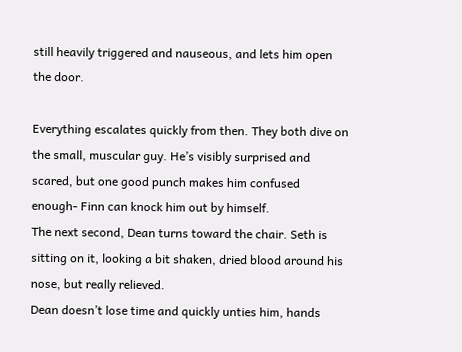still heavily triggered and nauseous, and lets him open the door.

Everything escalates quickly from then. They both dive on the small, muscular guy. He’s visibly surprised and scared, but one good punch makes him confused enough- Finn can knock him out by himself.
The next second, Dean turns toward the chair. Seth is sitting on it, looking a bit shaken, dried blood around his nose, but really relieved.
Dean doesn’t lose time and quickly unties him, hands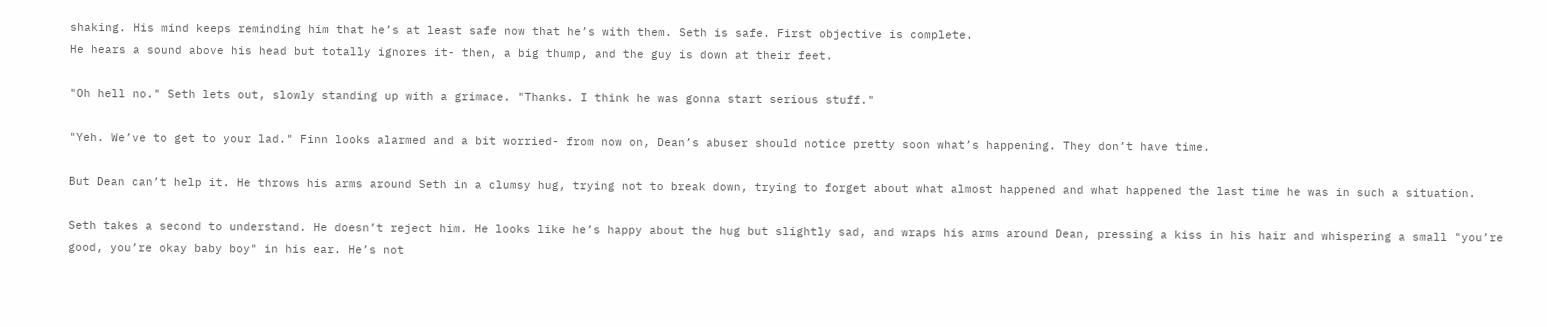shaking. His mind keeps reminding him that he’s at least safe now that he’s with them. Seth is safe. First objective is complete.
He hears a sound above his head but totally ignores it- then, a big thump, and the guy is down at their feet.

"Oh hell no." Seth lets out, slowly standing up with a grimace. "Thanks. I think he was gonna start serious stuff."

"Yeh. We’ve to get to your lad." Finn looks alarmed and a bit worried- from now on, Dean’s abuser should notice pretty soon what’s happening. They don’t have time.

But Dean can’t help it. He throws his arms around Seth in a clumsy hug, trying not to break down, trying to forget about what almost happened and what happened the last time he was in such a situation.

Seth takes a second to understand. He doesn’t reject him. He looks like he’s happy about the hug but slightly sad, and wraps his arms around Dean, pressing a kiss in his hair and whispering a small "you’re good, you’re okay baby boy" in his ear. He’s not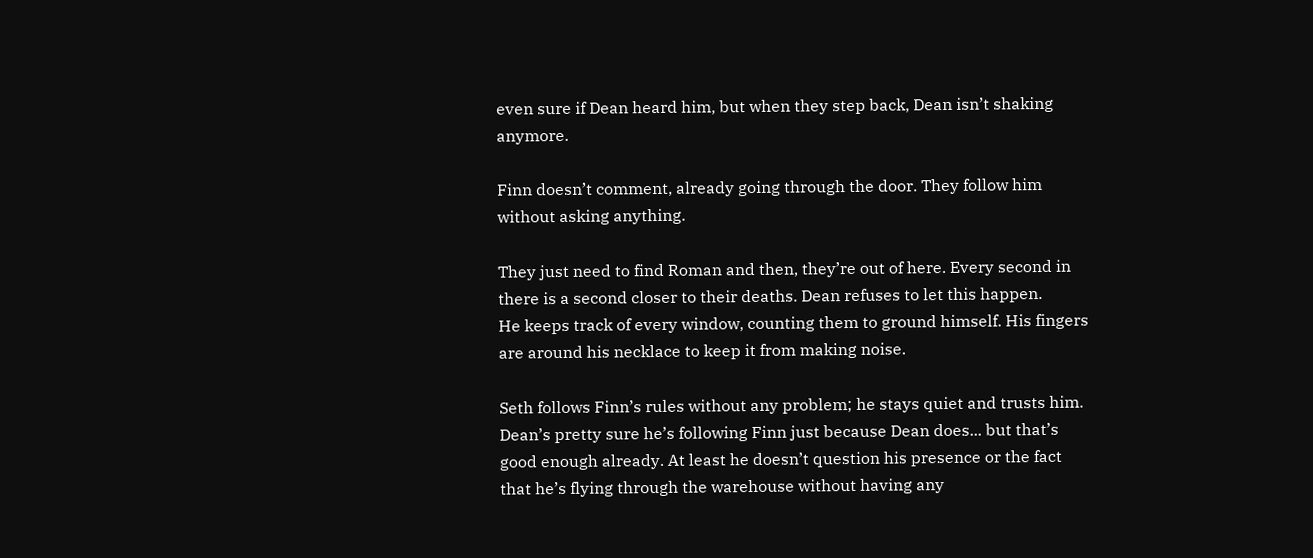even sure if Dean heard him, but when they step back, Dean isn’t shaking anymore.

Finn doesn’t comment, already going through the door. They follow him without asking anything.

They just need to find Roman and then, they’re out of here. Every second in there is a second closer to their deaths. Dean refuses to let this happen.
He keeps track of every window, counting them to ground himself. His fingers are around his necklace to keep it from making noise.

Seth follows Finn’s rules without any problem; he stays quiet and trusts him. Dean’s pretty sure he’s following Finn just because Dean does... but that’s good enough already. At least he doesn’t question his presence or the fact that he’s flying through the warehouse without having any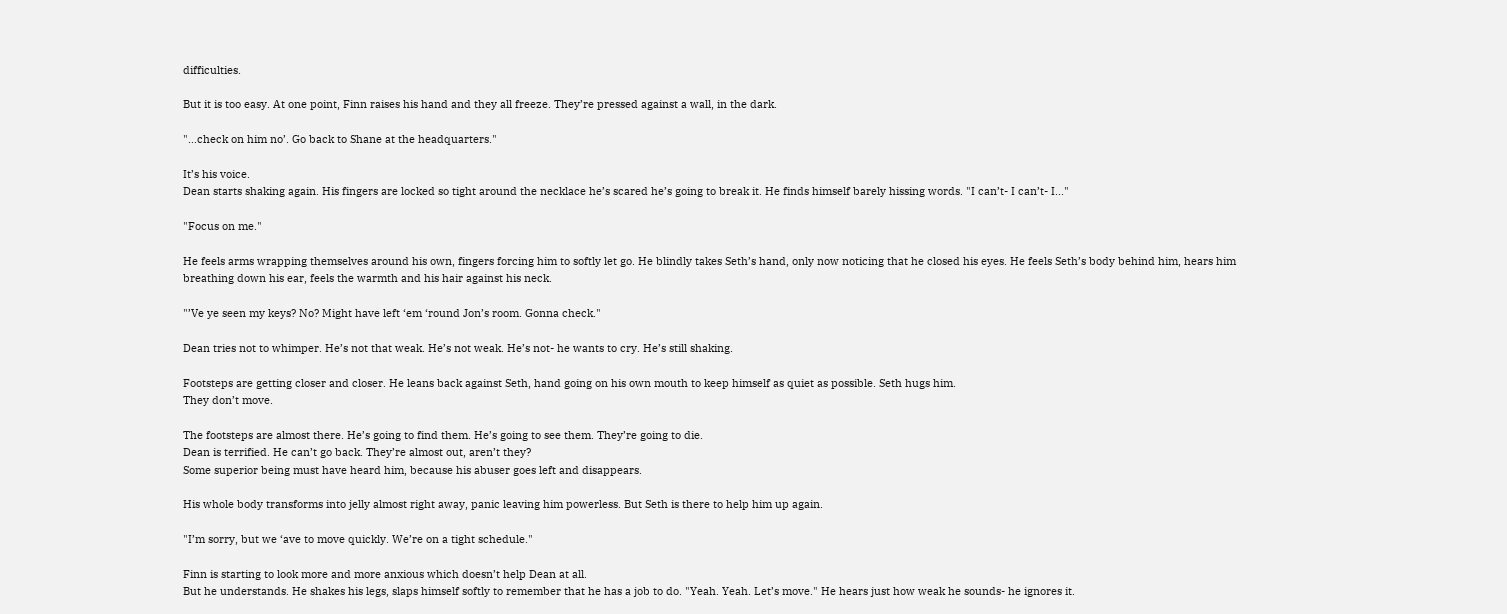difficulties.

But it is too easy. At one point, Finn raises his hand and they all freeze. They’re pressed against a wall, in the dark.

"...check on him no’. Go back to Shane at the headquarters."

It’s his voice.
Dean starts shaking again. His fingers are locked so tight around the necklace he’s scared he’s going to break it. He finds himself barely hissing words. "I can’t- I can’t- I..."

"Focus on me."

He feels arms wrapping themselves around his own, fingers forcing him to softly let go. He blindly takes Seth’s hand, only now noticing that he closed his eyes. He feels Seth’s body behind him, hears him breathing down his ear, feels the warmth and his hair against his neck.

"’Ve ye seen my keys? No? Might have left ‘em ‘round Jon’s room. Gonna check."

Dean tries not to whimper. He’s not that weak. He’s not weak. He’s not- he wants to cry. He’s still shaking.

Footsteps are getting closer and closer. He leans back against Seth, hand going on his own mouth to keep himself as quiet as possible. Seth hugs him.
They don’t move.

The footsteps are almost there. He’s going to find them. He’s going to see them. They’re going to die.
Dean is terrified. He can’t go back. They’re almost out, aren’t they?
Some superior being must have heard him, because his abuser goes left and disappears.

His whole body transforms into jelly almost right away, panic leaving him powerless. But Seth is there to help him up again.

"I’m sorry, but we ‘ave to move quickly. We’re on a tight schedule."

Finn is starting to look more and more anxious which doesn’t help Dean at all.
But he understands. He shakes his legs, slaps himself softly to remember that he has a job to do. "Yeah. Yeah. Let’s move." He hears just how weak he sounds- he ignores it.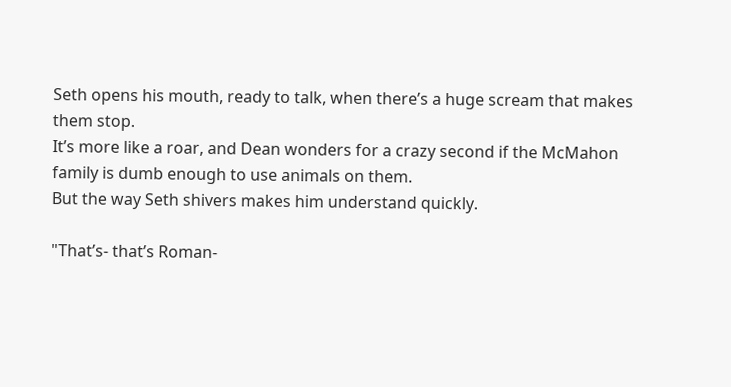Seth opens his mouth, ready to talk, when there’s a huge scream that makes them stop.
It’s more like a roar, and Dean wonders for a crazy second if the McMahon family is dumb enough to use animals on them.
But the way Seth shivers makes him understand quickly.

"That’s- that’s Roman-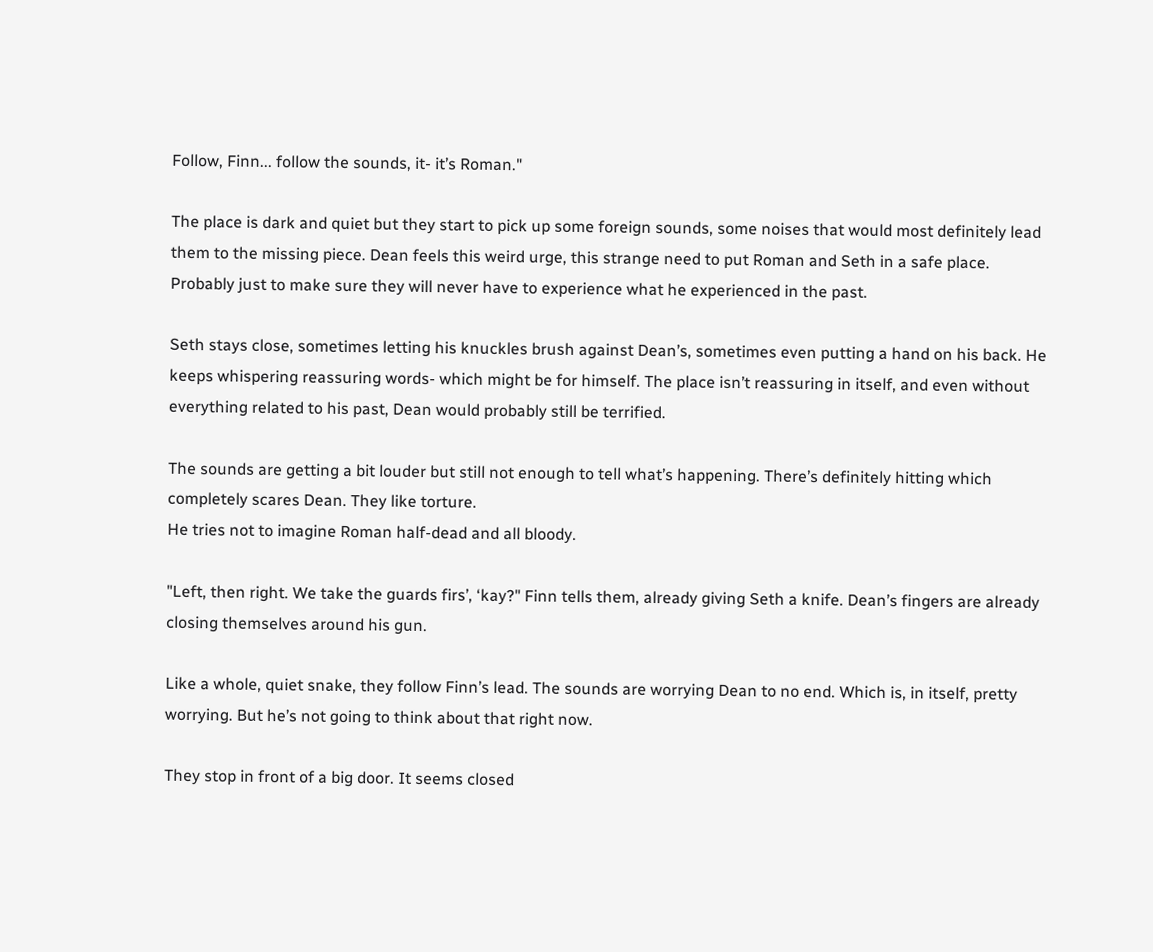Follow, Finn... follow the sounds, it- it’s Roman."

The place is dark and quiet but they start to pick up some foreign sounds, some noises that would most definitely lead them to the missing piece. Dean feels this weird urge, this strange need to put Roman and Seth in a safe place.
Probably just to make sure they will never have to experience what he experienced in the past.

Seth stays close, sometimes letting his knuckles brush against Dean’s, sometimes even putting a hand on his back. He keeps whispering reassuring words- which might be for himself. The place isn’t reassuring in itself, and even without everything related to his past, Dean would probably still be terrified.

The sounds are getting a bit louder but still not enough to tell what’s happening. There’s definitely hitting which completely scares Dean. They like torture.
He tries not to imagine Roman half-dead and all bloody.

"Left, then right. We take the guards firs’, ‘kay?" Finn tells them, already giving Seth a knife. Dean’s fingers are already closing themselves around his gun.

Like a whole, quiet snake, they follow Finn’s lead. The sounds are worrying Dean to no end. Which is, in itself, pretty worrying. But he’s not going to think about that right now.

They stop in front of a big door. It seems closed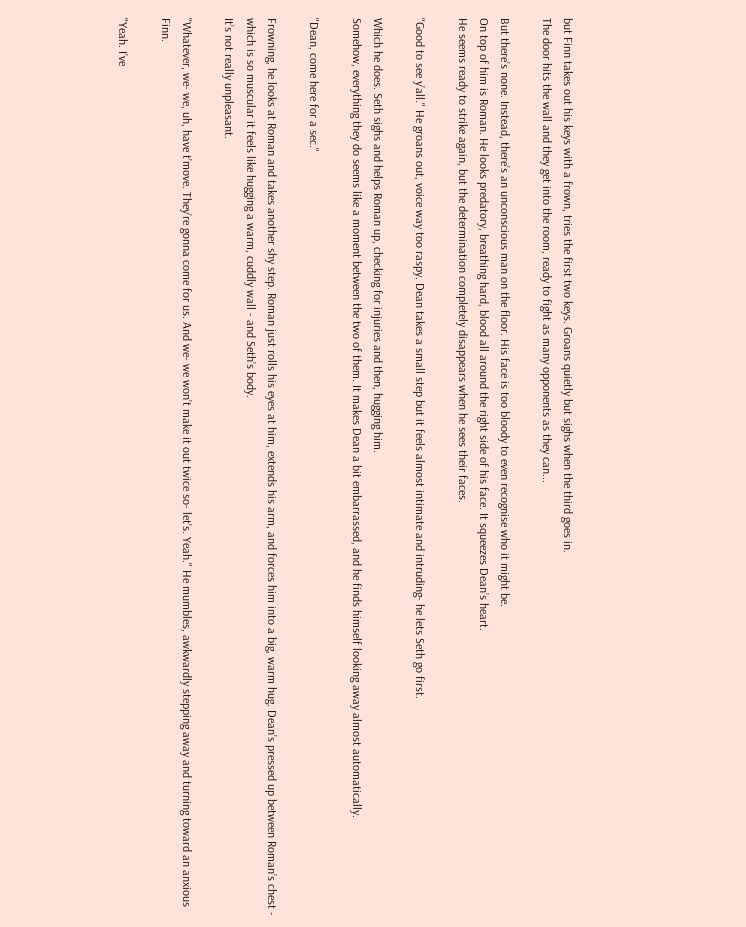but Finn takes out his keys with a frown, tries the first two keys. Groans quietly but sighs when the third goes in.
The door hits the wall and they get into the room, ready to fight as many opponents as they can...

But there’s none. Instead, there’s an unconscious man on the floor. His face is too bloody to even recognise who it might be.
On top of him is Roman. He looks predatory, breathing hard, blood all around the right side of his face. It squeezes Dean’s heart.
He seems ready to strike again, but the determination completely disappears when he sees their faces.

"Good to see y’all." He groans out, voice way too raspy. Dean takes a small step but it feels almost intimate and intruding- he lets Seth go first.

Which he does. Seth sighs and helps Roman up, checking for injuries and then, hugging him.
Somehow, everything they do seems like a moment between the two of them. It makes Dean a bit embarrassed, and he finds himself looking away almost automatically.

"Dean, come here for a sec."

Frowning, he looks at Roman and takes another shy step. Roman just rolls his eyes at him, extends his arm, and forces him into a big, warm hug. Dean’s pressed up between Roman’s chest - which is so muscular it feels like hugging a warm, cuddly wall - and Seth’s body.
It’s not really unpleasant.

"Whatever, we- we, uh, have t’move. They’re gonna come for us. And we- we won’t make it out twice so- let’s. Yeah." He mumbles, awkwardly stepping away and turning toward an anxious Finn.

"Yeah. I’ve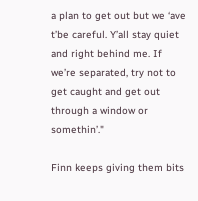a plan to get out but we ‘ave t’be careful. Y’all stay quiet and right behind me. If we’re separated, try not to get caught and get out through a window or somethin’."

Finn keeps giving them bits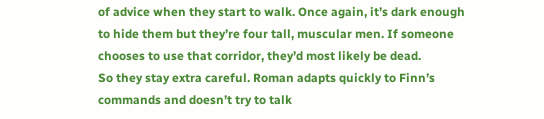of advice when they start to walk. Once again, it’s dark enough to hide them but they’re four tall, muscular men. If someone chooses to use that corridor, they’d most likely be dead.
So they stay extra careful. Roman adapts quickly to Finn’s commands and doesn’t try to talk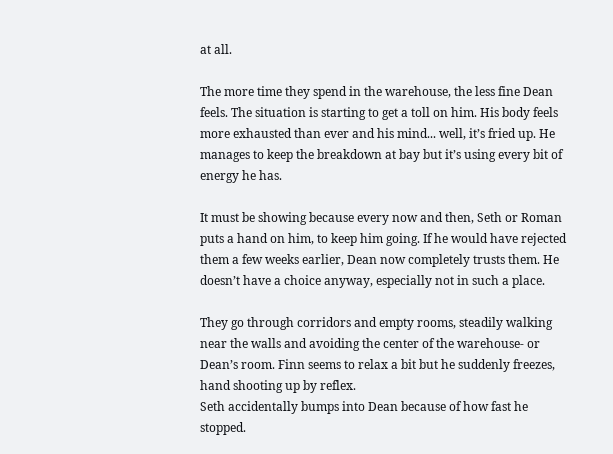at all.

The more time they spend in the warehouse, the less fine Dean feels. The situation is starting to get a toll on him. His body feels more exhausted than ever and his mind... well, it’s fried up. He manages to keep the breakdown at bay but it’s using every bit of energy he has.

It must be showing because every now and then, Seth or Roman puts a hand on him, to keep him going. If he would have rejected them a few weeks earlier, Dean now completely trusts them. He doesn’t have a choice anyway, especially not in such a place.

They go through corridors and empty rooms, steadily walking near the walls and avoiding the center of the warehouse- or Dean’s room. Finn seems to relax a bit but he suddenly freezes, hand shooting up by reflex.
Seth accidentally bumps into Dean because of how fast he stopped.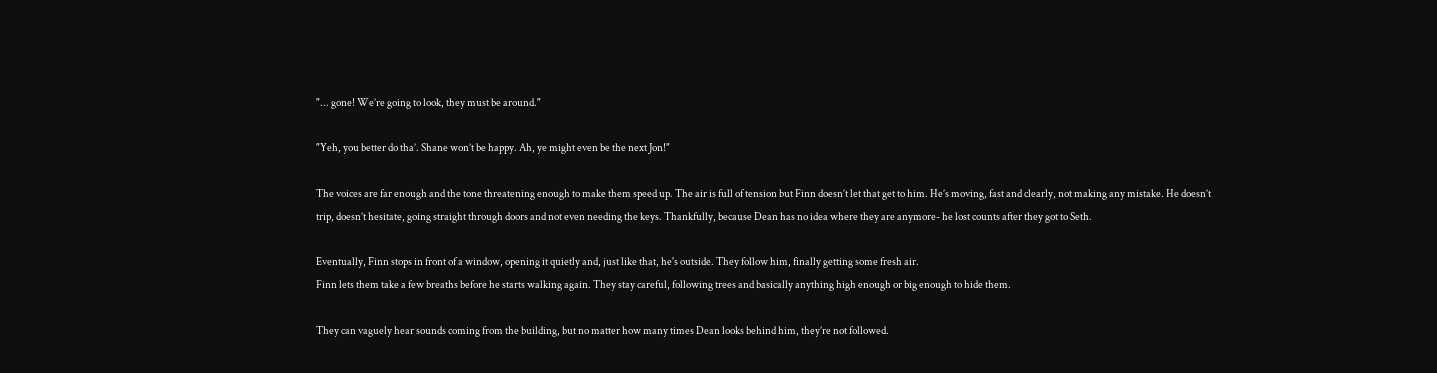"... gone! We’re going to look, they must be around."

"Yeh, you better do tha’. Shane won’t be happy. Ah, ye might even be the next Jon!"

The voices are far enough and the tone threatening enough to make them speed up. The air is full of tension but Finn doesn’t let that get to him. He’s moving, fast and clearly, not making any mistake. He doesn’t trip, doesn’t hesitate, going straight through doors and not even needing the keys. Thankfully, because Dean has no idea where they are anymore- he lost counts after they got to Seth.

Eventually, Finn stops in front of a window, opening it quietly and, just like that, he's outside. They follow him, finally getting some fresh air.
Finn lets them take a few breaths before he starts walking again. They stay careful, following trees and basically anything high enough or big enough to hide them.

They can vaguely hear sounds coming from the building, but no matter how many times Dean looks behind him, they’re not followed.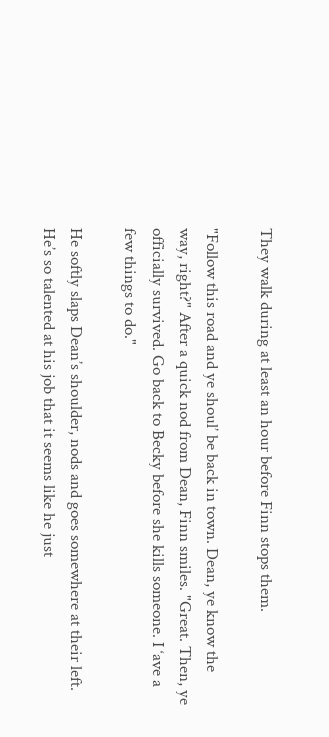They walk during at least an hour before Finn stops them.

"Follow this road and ye shoul’ be back in town. Dean, ye know the way, right?" After a quick nod from Dean, Finn smiles. "Great. Then, ye officially survived. Go back to Becky before she kills someone. I ‘ave a few things to do."

He softly slaps Dean’s shoulder, nods and goes somewhere at their left. He’s so talented at his job that it seems like he just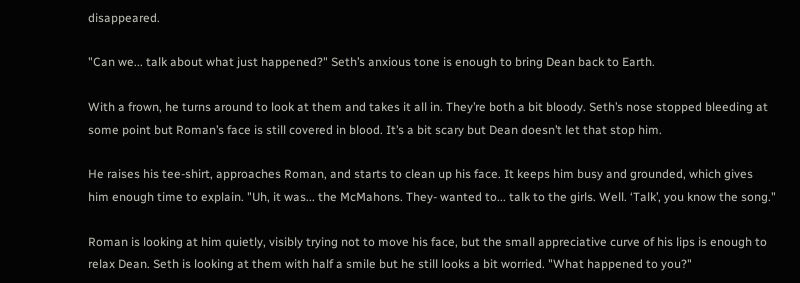disappeared.

"Can we... talk about what just happened?" Seth’s anxious tone is enough to bring Dean back to Earth.

With a frown, he turns around to look at them and takes it all in. They’re both a bit bloody. Seth’s nose stopped bleeding at some point but Roman’s face is still covered in blood. It’s a bit scary but Dean doesn’t let that stop him.

He raises his tee-shirt, approaches Roman, and starts to clean up his face. It keeps him busy and grounded, which gives him enough time to explain. "Uh, it was... the McMahons. They- wanted to... talk to the girls. Well. ‘Talk’, you know the song."

Roman is looking at him quietly, visibly trying not to move his face, but the small appreciative curve of his lips is enough to relax Dean. Seth is looking at them with half a smile but he still looks a bit worried. "What happened to you?"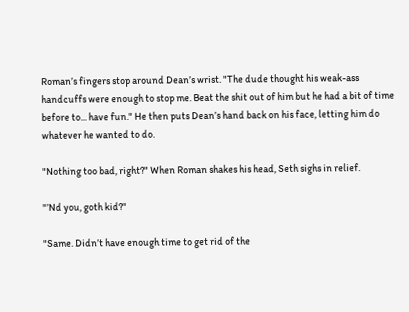Roman’s fingers stop around Dean’s wrist. "The dude thought his weak-ass handcuffs were enough to stop me. Beat the shit out of him but he had a bit of time before to... have fun." He then puts Dean’s hand back on his face, letting him do whatever he wanted to do.

"Nothing too bad, right?" When Roman shakes his head, Seth sighs in relief.

"’Nd you, goth kid?"

"Same. Didn’t have enough time to get rid of the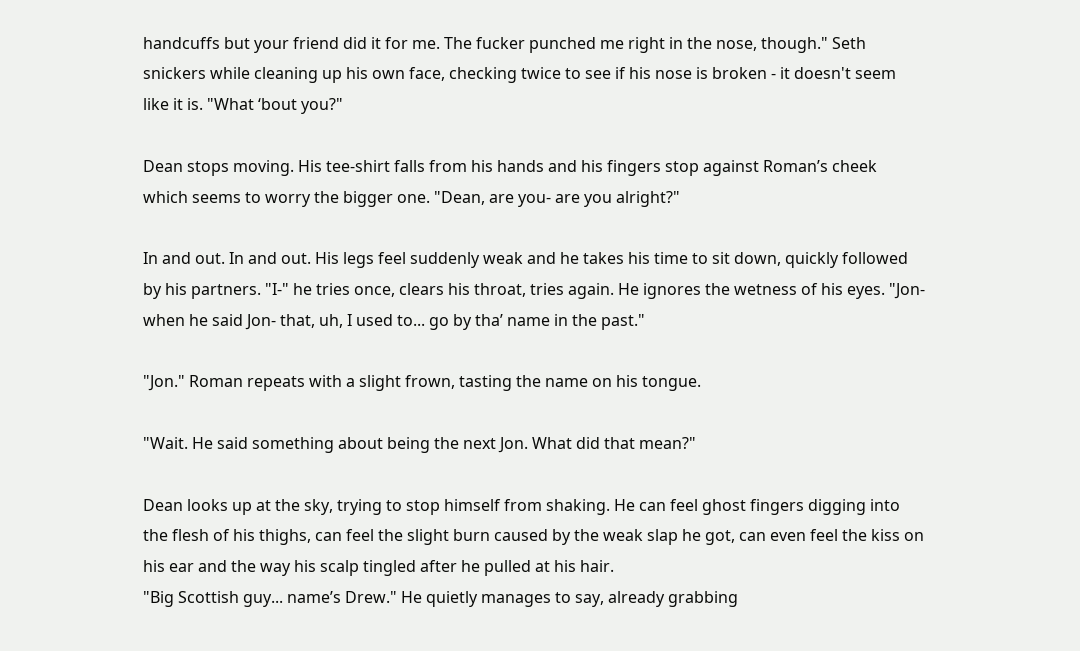handcuffs but your friend did it for me. The fucker punched me right in the nose, though." Seth snickers while cleaning up his own face, checking twice to see if his nose is broken - it doesn't seem like it is. "What ‘bout you?"

Dean stops moving. His tee-shirt falls from his hands and his fingers stop against Roman’s cheek which seems to worry the bigger one. "Dean, are you- are you alright?"

In and out. In and out. His legs feel suddenly weak and he takes his time to sit down, quickly followed by his partners. "I-" he tries once, clears his throat, tries again. He ignores the wetness of his eyes. "Jon- when he said Jon- that, uh, I used to... go by tha’ name in the past."

"Jon." Roman repeats with a slight frown, tasting the name on his tongue.

"Wait. He said something about being the next Jon. What did that mean?"

Dean looks up at the sky, trying to stop himself from shaking. He can feel ghost fingers digging into the flesh of his thighs, can feel the slight burn caused by the weak slap he got, can even feel the kiss on his ear and the way his scalp tingled after he pulled at his hair.
"Big Scottish guy... name’s Drew." He quietly manages to say, already grabbing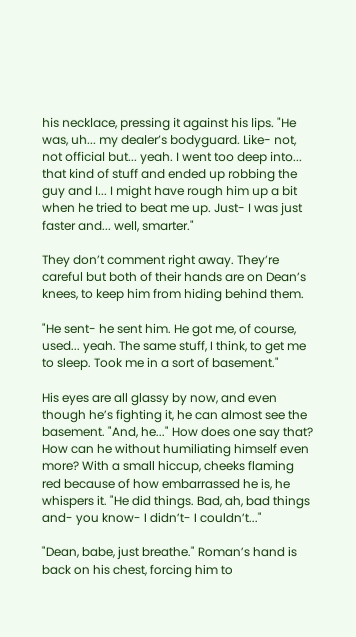his necklace, pressing it against his lips. "He was, uh... my dealer’s bodyguard. Like- not, not official but... yeah. I went too deep into... that kind of stuff and ended up robbing the guy and I... I might have rough him up a bit when he tried to beat me up. Just- I was just faster and... well, smarter."

They don’t comment right away. They’re careful but both of their hands are on Dean’s knees, to keep him from hiding behind them.

"He sent- he sent him. He got me, of course, used... yeah. The same stuff, I think, to get me to sleep. Took me in a sort of basement."

His eyes are all glassy by now, and even though he’s fighting it, he can almost see the basement. "And, he..." How does one say that? How can he without humiliating himself even more? With a small hiccup, cheeks flaming red because of how embarrassed he is, he whispers it. "He did things. Bad, ah, bad things and- you know- I didn’t- I couldn’t..."

"Dean, babe, just breathe." Roman’s hand is back on his chest, forcing him to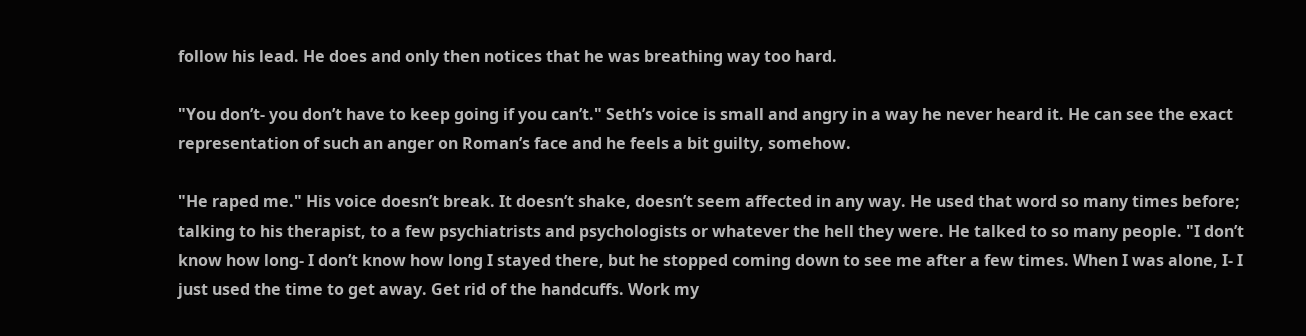follow his lead. He does and only then notices that he was breathing way too hard.

"You don’t- you don’t have to keep going if you can’t." Seth’s voice is small and angry in a way he never heard it. He can see the exact representation of such an anger on Roman’s face and he feels a bit guilty, somehow.

"He raped me." His voice doesn’t break. It doesn’t shake, doesn’t seem affected in any way. He used that word so many times before; talking to his therapist, to a few psychiatrists and psychologists or whatever the hell they were. He talked to so many people. "I don’t know how long- I don’t know how long I stayed there, but he stopped coming down to see me after a few times. When I was alone, I- I just used the time to get away. Get rid of the handcuffs. Work my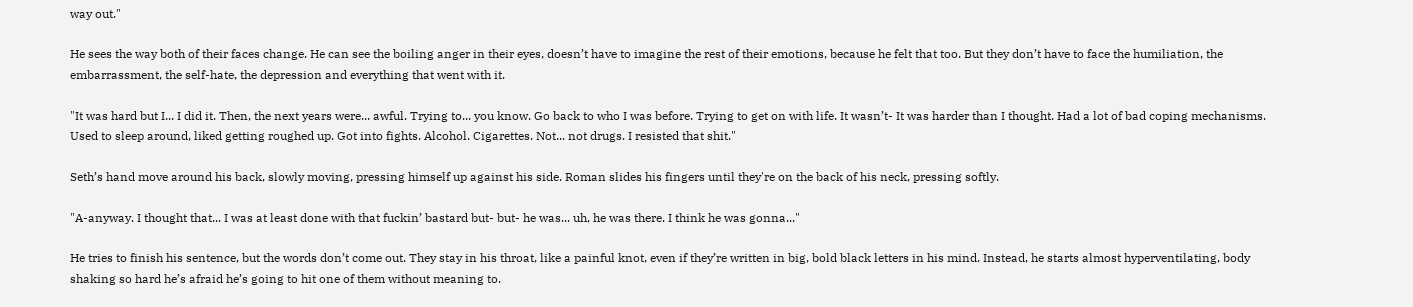way out."

He sees the way both of their faces change. He can see the boiling anger in their eyes, doesn’t have to imagine the rest of their emotions, because he felt that too. But they don’t have to face the humiliation, the embarrassment, the self-hate, the depression and everything that went with it.

"It was hard but I... I did it. Then, the next years were... awful. Trying to... you know. Go back to who I was before. Trying to get on with life. It wasn’t- It was harder than I thought. Had a lot of bad coping mechanisms. Used to sleep around, liked getting roughed up. Got into fights. Alcohol. Cigarettes. Not... not drugs. I resisted that shit."

Seth’s hand move around his back, slowly moving, pressing himself up against his side. Roman slides his fingers until they're on the back of his neck, pressing softly.

"A-anyway. I thought that... I was at least done with that fuckin’ bastard but- but- he was... uh, he was there. I think he was gonna..."

He tries to finish his sentence, but the words don’t come out. They stay in his throat, like a painful knot, even if they’re written in big, bold black letters in his mind. Instead, he starts almost hyperventilating, body shaking so hard he’s afraid he’s going to hit one of them without meaning to.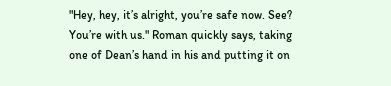"Hey, hey, it’s alright, you’re safe now. See? You’re with us." Roman quickly says, taking one of Dean’s hand in his and putting it on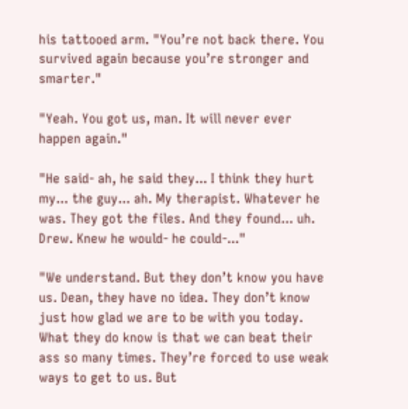his tattooed arm. "You’re not back there. You survived again because you’re stronger and smarter."

"Yeah. You got us, man. It will never ever happen again."

"He said- ah, he said they... I think they hurt my... the guy... ah. My therapist. Whatever he was. They got the files. And they found... uh. Drew. Knew he would- he could-..."

"We understand. But they don’t know you have us. Dean, they have no idea. They don’t know just how glad we are to be with you today. What they do know is that we can beat their ass so many times. They’re forced to use weak ways to get to us. But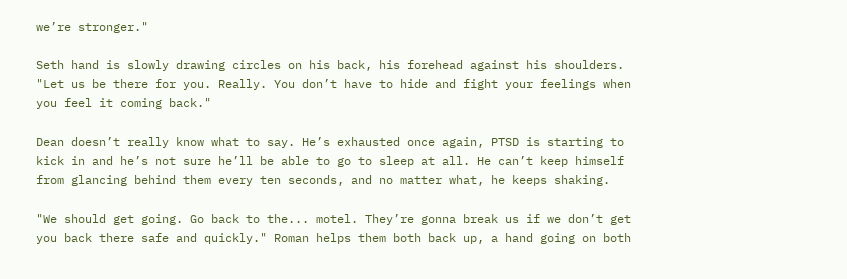we’re stronger."

Seth hand is slowly drawing circles on his back, his forehead against his shoulders. "Let us be there for you. Really. You don’t have to hide and fight your feelings when you feel it coming back."

Dean doesn’t really know what to say. He’s exhausted once again, PTSD is starting to kick in and he’s not sure he’ll be able to go to sleep at all. He can’t keep himself from glancing behind them every ten seconds, and no matter what, he keeps shaking.

"We should get going. Go back to the... motel. They’re gonna break us if we don’t get you back there safe and quickly." Roman helps them both back up, a hand going on both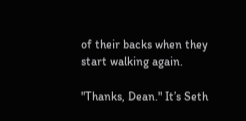of their backs when they start walking again.

"Thanks, Dean." It’s Seth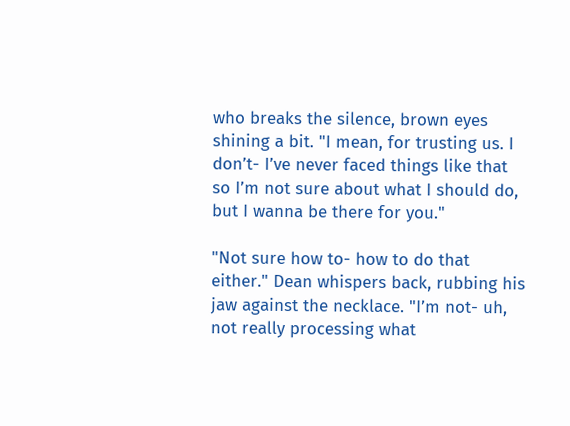who breaks the silence, brown eyes shining a bit. "I mean, for trusting us. I don’t- I’ve never faced things like that so I’m not sure about what I should do, but I wanna be there for you."

"Not sure how to- how to do that either." Dean whispers back, rubbing his jaw against the necklace. "I’m not- uh, not really processing what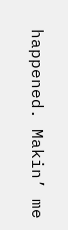happened. Makin’ me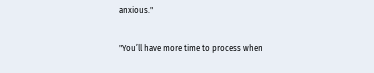anxious."

"You’ll have more time to process when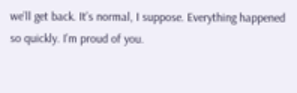we’ll get back. It’s normal, I suppose. Everything happened so quickly. I’m proud of you.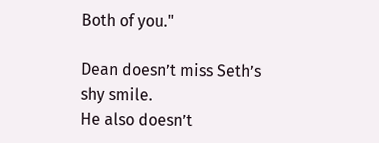Both of you."

Dean doesn’t miss Seth’s shy smile.
He also doesn’t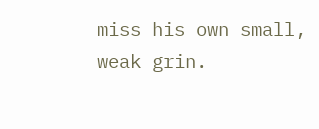miss his own small, weak grin.